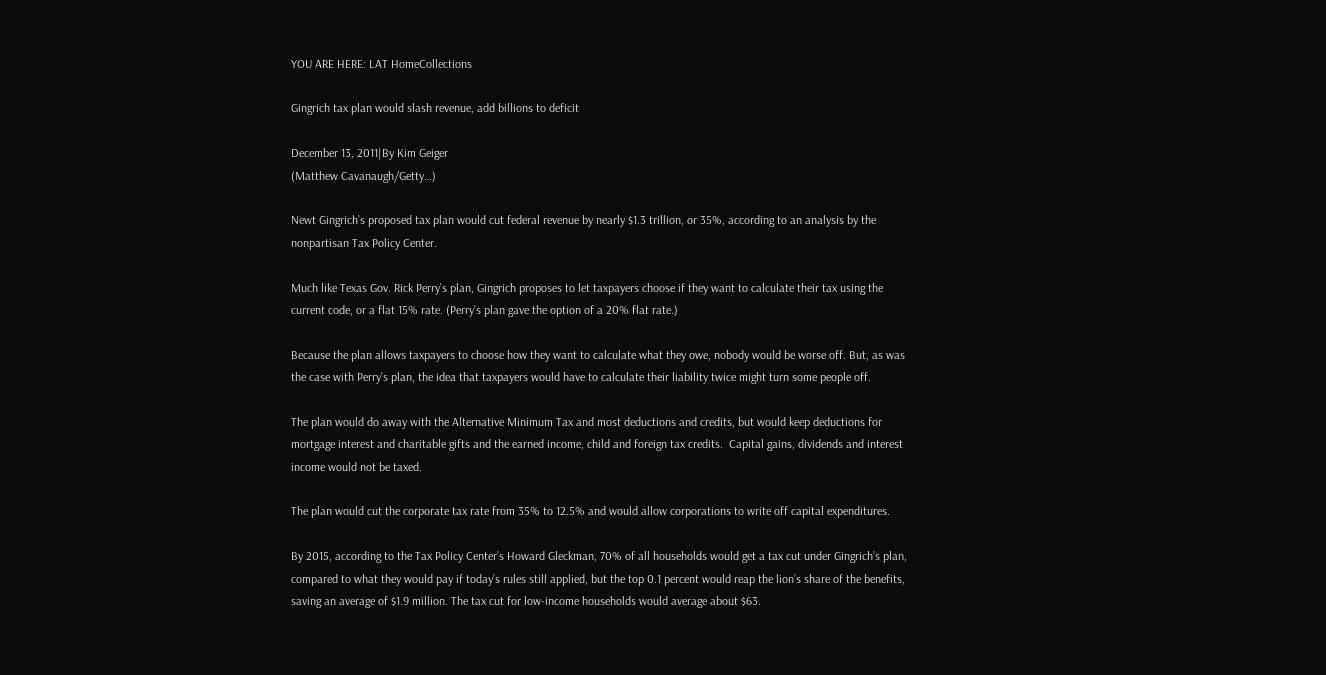YOU ARE HERE: LAT HomeCollections

Gingrich tax plan would slash revenue, add billions to deficit

December 13, 2011|By Kim Geiger
(Matthew Cavanaugh/Getty…)

Newt Gingrich’s proposed tax plan would cut federal revenue by nearly $1.3 trillion, or 35%, according to an analysis by the nonpartisan Tax Policy Center.

Much like Texas Gov. Rick Perry’s plan, Gingrich proposes to let taxpayers choose if they want to calculate their tax using the current code, or a flat 15% rate. (Perry’s plan gave the option of a 20% flat rate.)

Because the plan allows taxpayers to choose how they want to calculate what they owe, nobody would be worse off. But, as was the case with Perry’s plan, the idea that taxpayers would have to calculate their liability twice might turn some people off.

The plan would do away with the Alternative Minimum Tax and most deductions and credits, but would keep deductions for mortgage interest and charitable gifts and the earned income, child and foreign tax credits.  Capital gains, dividends and interest income would not be taxed.

The plan would cut the corporate tax rate from 35% to 12.5% and would allow corporations to write off capital expenditures.

By 2015, according to the Tax Policy Center’s Howard Gleckman, 70% of all households would get a tax cut under Gingrich’s plan, compared to what they would pay if today’s rules still applied, but the top 0.1 percent would reap the lion’s share of the benefits, saving an average of $1.9 million. The tax cut for low-income households would average about $63.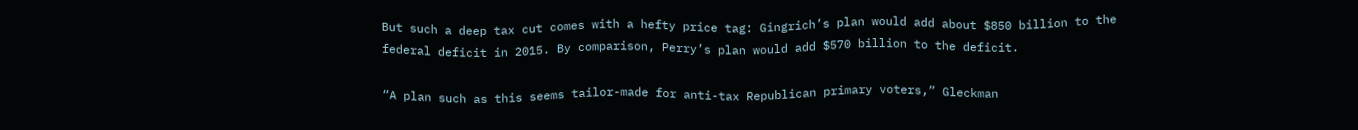But such a deep tax cut comes with a hefty price tag: Gingrich’s plan would add about $850 billion to the federal deficit in 2015. By comparison, Perry’s plan would add $570 billion to the deficit.

“A plan such as this seems tailor-made for anti-tax Republican primary voters,” Gleckman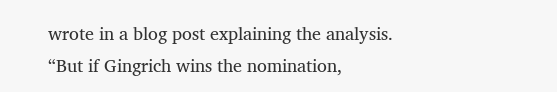wrote in a blog post explaining the analysis. “But if Gingrich wins the nomination,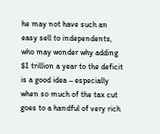he may not have such an easy sell to independents, who may wonder why adding $1 trillion a year to the deficit is a good idea – especially when so much of the tax cut goes to a handful of very rich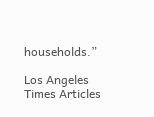households.”

Los Angeles Times Articles